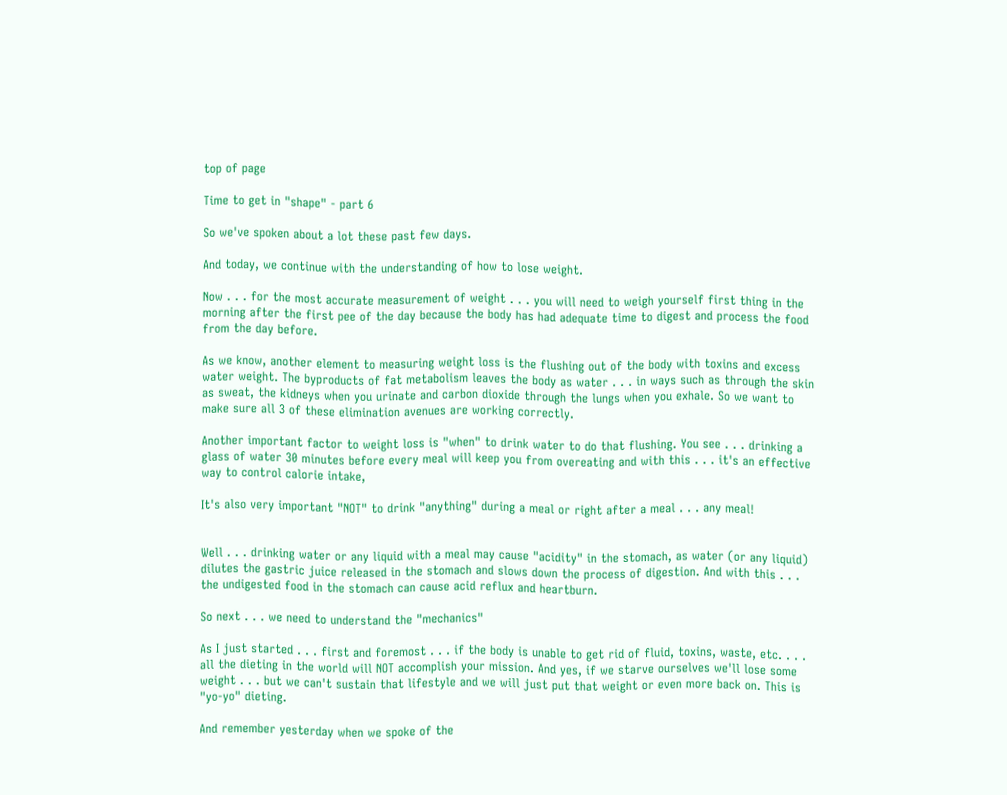top of page

Time to get in "shape" - part 6

So we've spoken about a lot these past few days.

And today, we continue with the understanding of how to lose weight.

Now . . . for the most accurate measurement of weight . . . you will need to weigh yourself first thing in the morning after the first pee of the day because the body has had adequate time to digest and process the food from the day before.

As we know, another element to measuring weight loss is the flushing out of the body with toxins and excess water weight. The byproducts of fat metabolism leaves the body as water . . . in ways such as through the skin as sweat, the kidneys when you urinate and carbon dioxide through the lungs when you exhale. So we want to make sure all 3 of these elimination avenues are working correctly.

Another important factor to weight loss is "when" to drink water to do that flushing. You see . . . drinking a glass of water 30 minutes before every meal will keep you from overeating and with this . . . it's an effective way to control calorie intake,

It's also very important "NOT" to drink "anything" during a meal or right after a meal . . . any meal!


Well . . . drinking water or any liquid with a meal may cause "acidity" in the stomach, as water (or any liquid) dilutes the gastric juice released in the stomach and slows down the process of digestion. And with this . . . the undigested food in the stomach can cause acid reflux and heartburn.

So next . . . we need to understand the "mechanics"

As I just started . . . first and foremost . . . if the body is unable to get rid of fluid, toxins, waste, etc. . . . all the dieting in the world will NOT accomplish your mission. And yes, if we starve ourselves we'll lose some weight . . . but we can't sustain that lifestyle and we will just put that weight or even more back on. This is "yo-yo" dieting.

And remember yesterday when we spoke of the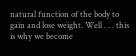natural function of the body to gain and lose weight. Well . . . this is why we become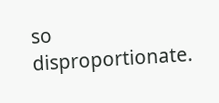so disproportionate.